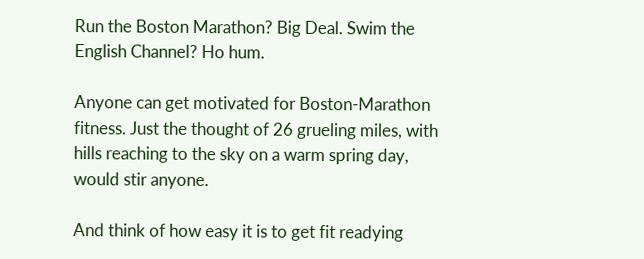Run the Boston Marathon? Big Deal. Swim the English Channel? Ho hum.

Anyone can get motivated for Boston-Marathon fitness. Just the thought of 26 grueling miles, with hills reaching to the sky on a warm spring day, would stir anyone.

And think of how easy it is to get fit readying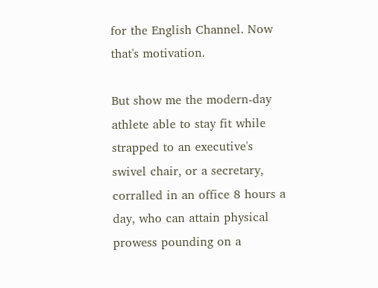for the English Channel. Now that's motivation.

But show me the modern-day athlete able to stay fit while strapped to an executive's swivel chair, or a secretary, corralled in an office 8 hours a day, who can attain physical prowess pounding on a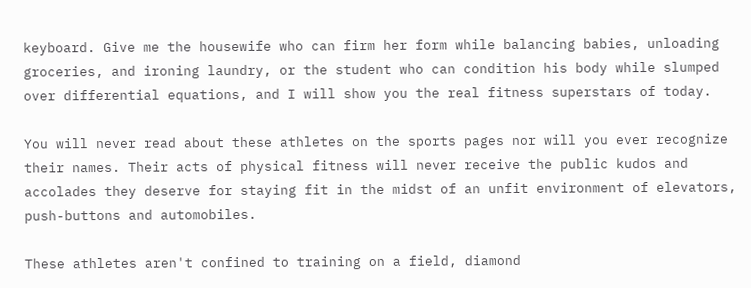keyboard. Give me the housewife who can firm her form while balancing babies, unloading groceries, and ironing laundry, or the student who can condition his body while slumped over differential equations, and I will show you the real fitness superstars of today.

You will never read about these athletes on the sports pages nor will you ever recognize their names. Their acts of physical fitness will never receive the public kudos and accolades they deserve for staying fit in the midst of an unfit environment of elevators, push-buttons and automobiles.

These athletes aren't confined to training on a field, diamond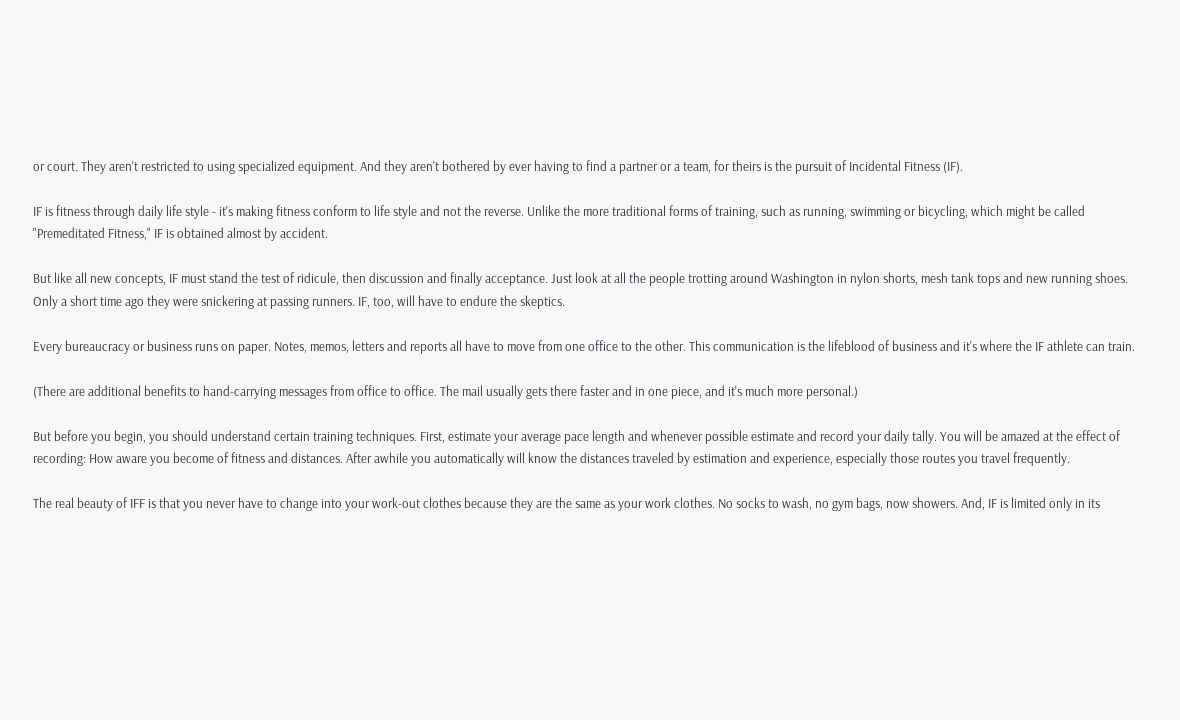or court. They aren't restricted to using specialized equipment. And they aren't bothered by ever having to find a partner or a team, for theirs is the pursuit of Incidental Fitness (IF).

IF is fitness through daily life style - it's making fitness conform to life style and not the reverse. Unlike the more traditional forms of training, such as running, swimming or bicycling, which might be called "Premeditated Fitness," IF is obtained almost by accident.

But like all new concepts, IF must stand the test of ridicule, then discussion and finally acceptance. Just look at all the people trotting around Washington in nylon shorts, mesh tank tops and new running shoes. Only a short time ago they were snickering at passing runners. IF, too, will have to endure the skeptics.

Every bureaucracy or business runs on paper. Notes, memos, letters and reports all have to move from one office to the other. This communication is the lifeblood of business and it's where the IF athlete can train.

(There are additional benefits to hand-carrying messages from office to office. The mail usually gets there faster and in one piece, and it's much more personal.)

But before you begin, you should understand certain training techniques. First, estimate your average pace length and whenever possible estimate and record your daily tally. You will be amazed at the effect of recording: How aware you become of fitness and distances. After awhile you automatically will know the distances traveled by estimation and experience, especially those routes you travel frequently.

The real beauty of IFF is that you never have to change into your work-out clothes because they are the same as your work clothes. No socks to wash, no gym bags, now showers. And, IF is limited only in its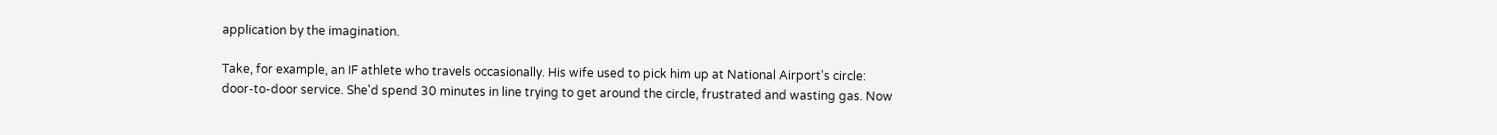application by the imagination.

Take, for example, an IF athlete who travels occasionally. His wife used to pick him up at National Airport's circle: door-to-door service. She'd spend 30 minutes in line trying to get around the circle, frustrated and wasting gas. Now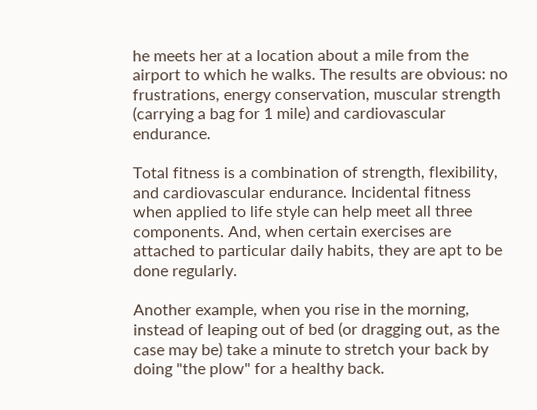he meets her at a location about a mile from the airport to which he walks. The results are obvious: no frustrations, energy conservation, muscular strength (carrying a bag for 1 mile) and cardiovascular endurance.

Total fitness is a combination of strength, flexibility, and cardiovascular endurance. Incidental fitness when applied to life style can help meet all three components. And, when certain exercises are attached to particular daily habits, they are apt to be done regularly.

Another example, when you rise in the morning, instead of leaping out of bed (or dragging out, as the case may be) take a minute to stretch your back by doing "the plow" for a healthy back.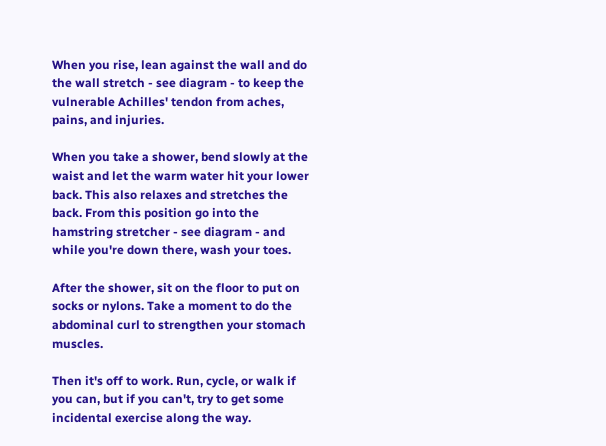When you rise, lean against the wall and do the wall stretch - see diagram - to keep the vulnerable Achilles' tendon from aches, pains, and injuries.

When you take a shower, bend slowly at the waist and let the warm water hit your lower back. This also relaxes and stretches the back. From this position go into the hamstring stretcher - see diagram - and while you're down there, wash your toes.

After the shower, sit on the floor to put on socks or nylons. Take a moment to do the abdominal curl to strengthen your stomach muscles.

Then it's off to work. Run, cycle, or walk if you can, but if you can't, try to get some incidental exercise along the way.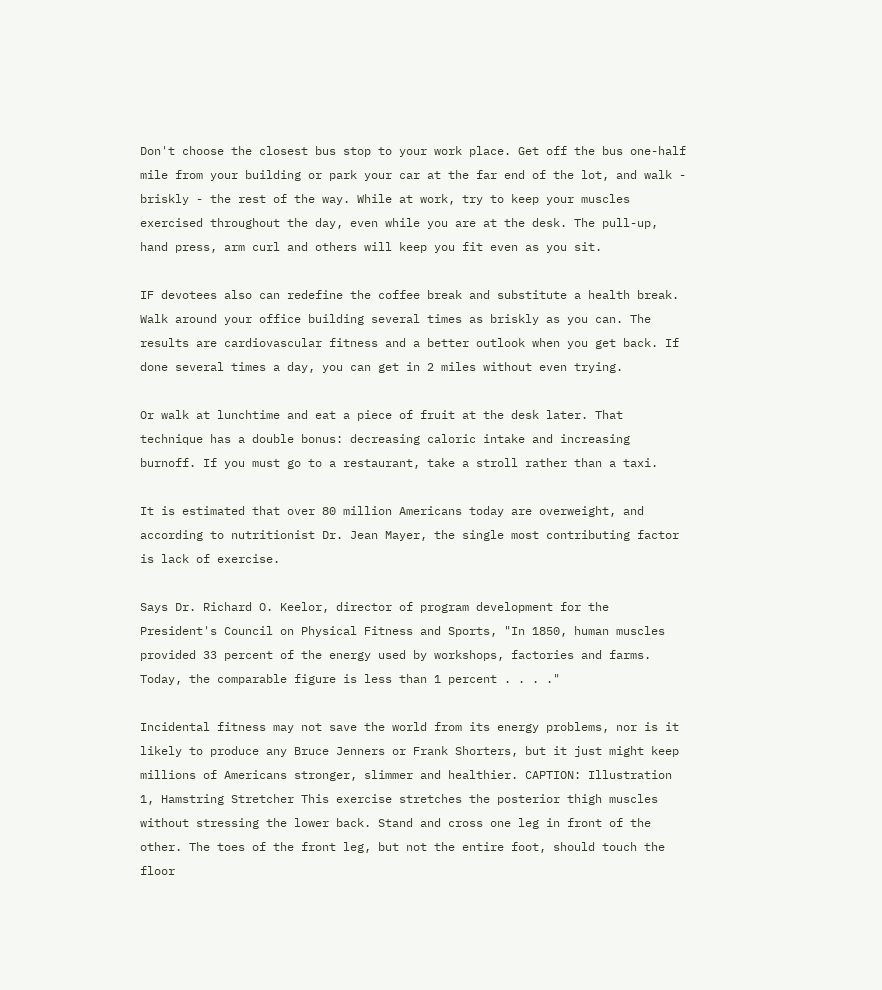Don't choose the closest bus stop to your work place. Get off the bus one-half mile from your building or park your car at the far end of the lot, and walk - briskly - the rest of the way. While at work, try to keep your muscles exercised throughout the day, even while you are at the desk. The pull-up, hand press, arm curl and others will keep you fit even as you sit.

IF devotees also can redefine the coffee break and substitute a health break. Walk around your office building several times as briskly as you can. The results are cardiovascular fitness and a better outlook when you get back. If done several times a day, you can get in 2 miles without even trying.

Or walk at lunchtime and eat a piece of fruit at the desk later. That technique has a double bonus: decreasing caloric intake and increasing burnoff. If you must go to a restaurant, take a stroll rather than a taxi.

It is estimated that over 80 million Americans today are overweight, and according to nutritionist Dr. Jean Mayer, the single most contributing factor is lack of exercise.

Says Dr. Richard O. Keelor, director of program development for the President's Council on Physical Fitness and Sports, "In 1850, human muscles provided 33 percent of the energy used by workshops, factories and farms. Today, the comparable figure is less than 1 percent . . . ."

Incidental fitness may not save the world from its energy problems, nor is it likely to produce any Bruce Jenners or Frank Shorters, but it just might keep millions of Americans stronger, slimmer and healthier. CAPTION: Illustration 1, Hamstring Stretcher This exercise stretches the posterior thigh muscles without stressing the lower back. Stand and cross one leg in front of the other. The toes of the front leg, but not the entire foot, should touch the floor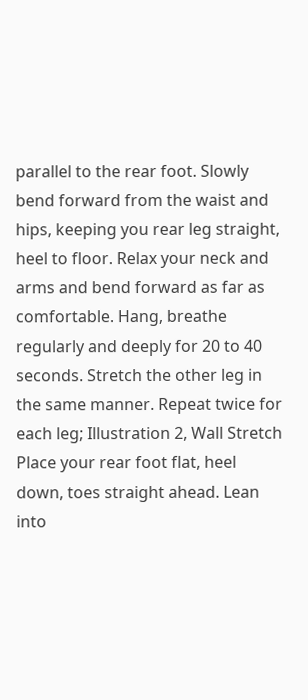parallel to the rear foot. Slowly bend forward from the waist and hips, keeping you rear leg straight, heel to floor. Relax your neck and arms and bend forward as far as comfortable. Hang, breathe regularly and deeply for 20 to 40 seconds. Stretch the other leg in the same manner. Repeat twice for each leg; Illustration 2, Wall Stretch Place your rear foot flat, heel down, toes straight ahead. Lean into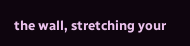the wall, stretching your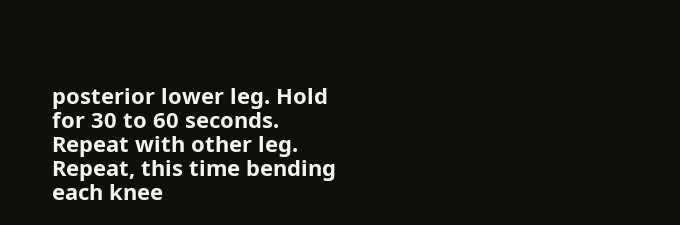posterior lower leg. Hold for 30 to 60 seconds. Repeat with other leg. Repeat, this time bending each knee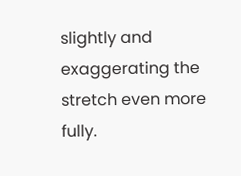slightly and exaggerating the stretch even more fully.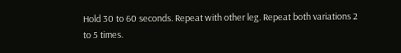Hold 30 to 60 seconds. Repeat with other leg. Repeat both variations 2 to 5 times.